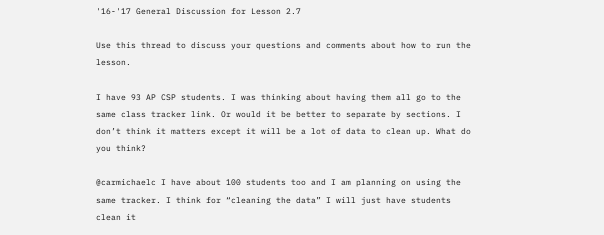'16-'17 General Discussion for Lesson 2.7

Use this thread to discuss your questions and comments about how to run the lesson.

I have 93 AP CSP students. I was thinking about having them all go to the same class tracker link. Or would it be better to separate by sections. I don’t think it matters except it will be a lot of data to clean up. What do you think?

@carmichaelc I have about 100 students too and I am planning on using the same tracker. I think for “cleaning the data” I will just have students clean it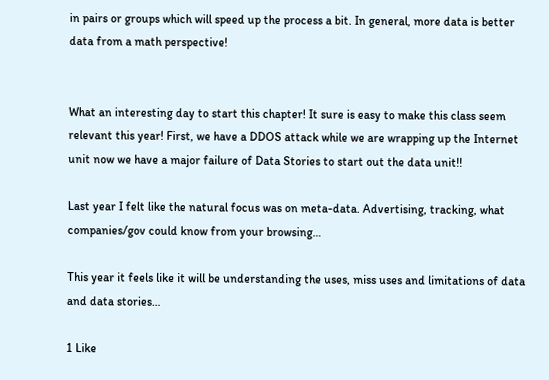in pairs or groups which will speed up the process a bit. In general, more data is better data from a math perspective!


What an interesting day to start this chapter! It sure is easy to make this class seem relevant this year! First, we have a DDOS attack while we are wrapping up the Internet unit now we have a major failure of Data Stories to start out the data unit!!

Last year I felt like the natural focus was on meta-data. Advertising, tracking, what companies/gov could know from your browsing…

This year it feels like it will be understanding the uses, miss uses and limitations of data and data stories…

1 Like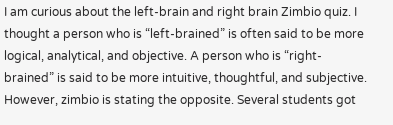I am curious about the left-brain and right brain Zimbio quiz. I thought a person who is “left-brained” is often said to be more logical, analytical, and objective. A person who is “right-brained” is said to be more intuitive, thoughtful, and subjective. However, zimbio is stating the opposite. Several students got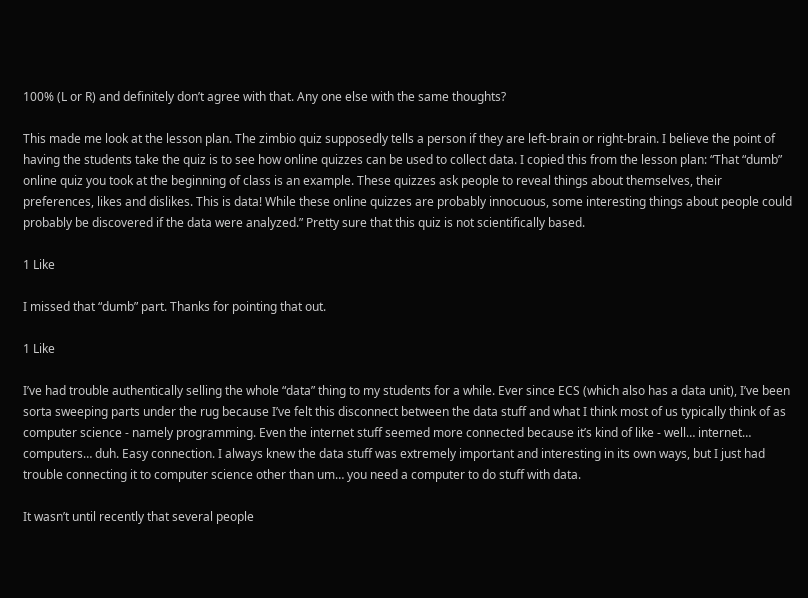100% (L or R) and definitely don’t agree with that. Any one else with the same thoughts?

This made me look at the lesson plan. The zimbio quiz supposedly tells a person if they are left-brain or right-brain. I believe the point of having the students take the quiz is to see how online quizzes can be used to collect data. I copied this from the lesson plan: “That “dumb” online quiz you took at the beginning of class is an example. These quizzes ask people to reveal things about themselves, their preferences, likes and dislikes. This is data! While these online quizzes are probably innocuous, some interesting things about people could probably be discovered if the data were analyzed.” Pretty sure that this quiz is not scientifically based.

1 Like

I missed that “dumb” part. Thanks for pointing that out.

1 Like

I’ve had trouble authentically selling the whole “data” thing to my students for a while. Ever since ECS (which also has a data unit), I’ve been sorta sweeping parts under the rug because I’ve felt this disconnect between the data stuff and what I think most of us typically think of as computer science - namely programming. Even the internet stuff seemed more connected because it’s kind of like - well… internet… computers… duh. Easy connection. I always knew the data stuff was extremely important and interesting in its own ways, but I just had trouble connecting it to computer science other than um… you need a computer to do stuff with data.

It wasn’t until recently that several people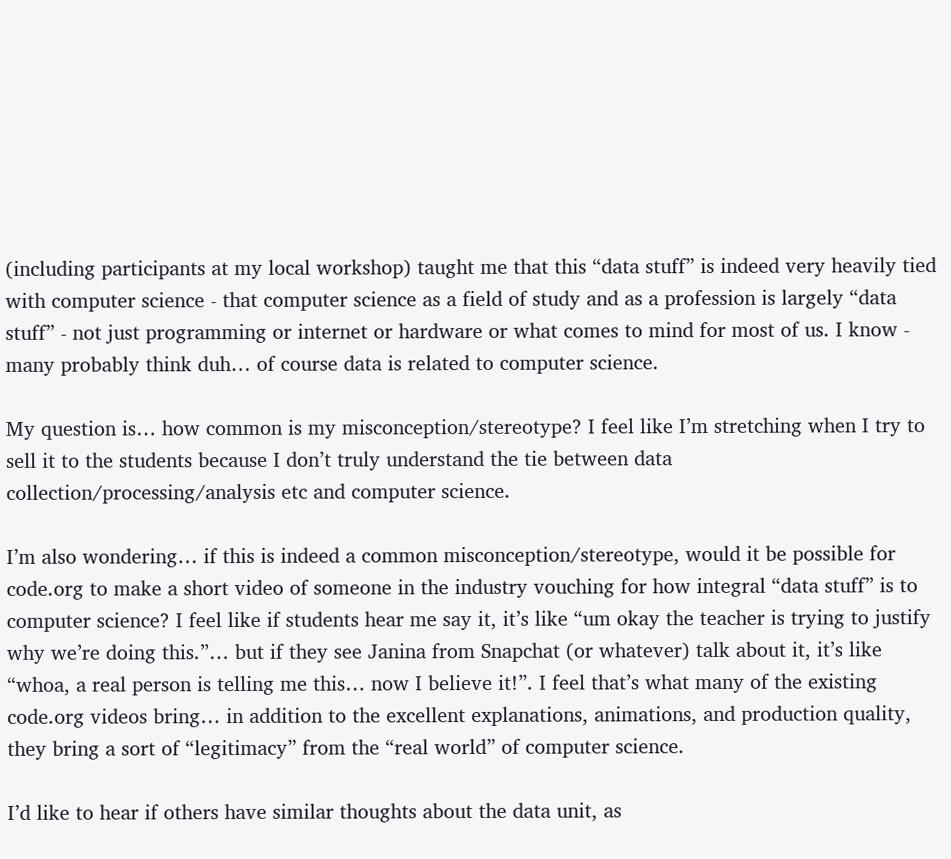(including participants at my local workshop) taught me that this “data stuff” is indeed very heavily tied with computer science - that computer science as a field of study and as a profession is largely “data stuff” - not just programming or internet or hardware or what comes to mind for most of us. I know - many probably think duh… of course data is related to computer science.

My question is… how common is my misconception/stereotype? I feel like I’m stretching when I try to sell it to the students because I don’t truly understand the tie between data collection/processing/analysis etc and computer science.

I’m also wondering… if this is indeed a common misconception/stereotype, would it be possible for code.org to make a short video of someone in the industry vouching for how integral “data stuff” is to computer science? I feel like if students hear me say it, it’s like “um okay the teacher is trying to justify why we’re doing this.”… but if they see Janina from Snapchat (or whatever) talk about it, it’s like “whoa, a real person is telling me this… now I believe it!”. I feel that’s what many of the existing code.org videos bring… in addition to the excellent explanations, animations, and production quality, they bring a sort of “legitimacy” from the “real world” of computer science.

I’d like to hear if others have similar thoughts about the data unit, as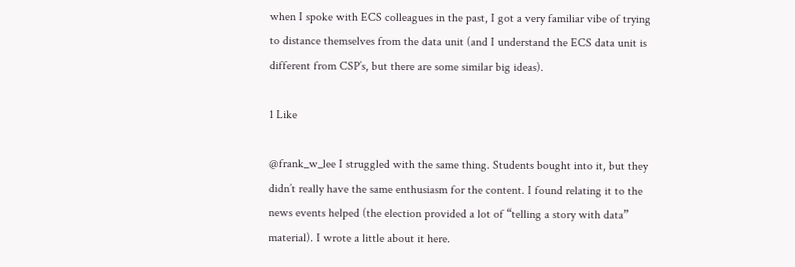when I spoke with ECS colleagues in the past, I got a very familiar vibe of trying to distance themselves from the data unit (and I understand the ECS data unit is different from CSP’s, but there are some similar big ideas).

1 Like

@frank_w_lee I struggled with the same thing. Students bought into it, but they didn’t really have the same enthusiasm for the content. I found relating it to the news events helped (the election provided a lot of “telling a story with data” material). I wrote a little about it here.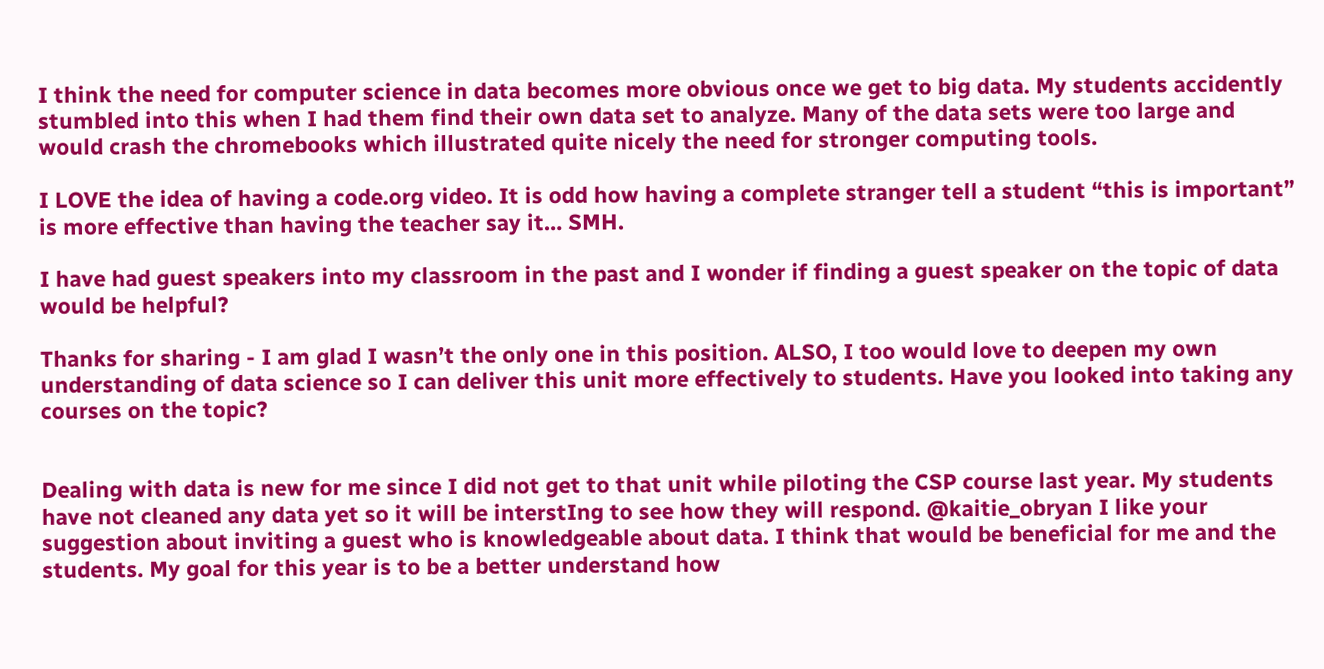I think the need for computer science in data becomes more obvious once we get to big data. My students accidently stumbled into this when I had them find their own data set to analyze. Many of the data sets were too large and would crash the chromebooks which illustrated quite nicely the need for stronger computing tools.

I LOVE the idea of having a code.org video. It is odd how having a complete stranger tell a student “this is important” is more effective than having the teacher say it… SMH.

I have had guest speakers into my classroom in the past and I wonder if finding a guest speaker on the topic of data would be helpful?

Thanks for sharing - I am glad I wasn’t the only one in this position. ALSO, I too would love to deepen my own understanding of data science so I can deliver this unit more effectively to students. Have you looked into taking any courses on the topic?


Dealing with data is new for me since I did not get to that unit while piloting the CSP course last year. My students have not cleaned any data yet so it will be interstIng to see how they will respond. @kaitie_obryan I like your suggestion about inviting a guest who is knowledgeable about data. I think that would be beneficial for me and the students. My goal for this year is to be a better understand how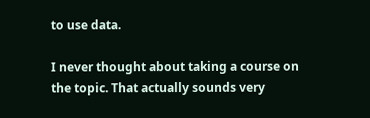to use data.

I never thought about taking a course on the topic. That actually sounds very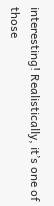interesting! Realistically, it’s one of those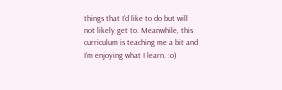things that I’d like to do but will not likely get to. Meanwhile, this curriculum is teaching me a bit and I’m enjoying what I learn. :o)